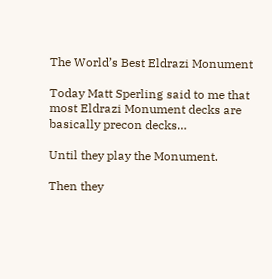The World’s Best Eldrazi Monument

Today Matt Sperling said to me that most Eldrazi Monument decks are basically precon decks…

Until they play the Monument.

Then they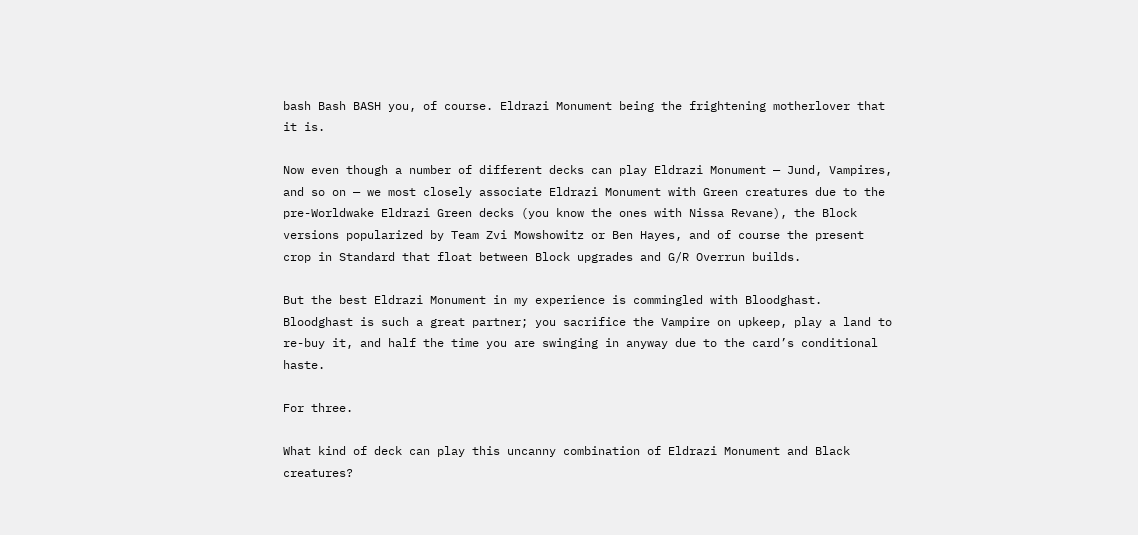bash Bash BASH you, of course. Eldrazi Monument being the frightening motherlover that it is.

Now even though a number of different decks can play Eldrazi Monument — Jund, Vampires, and so on — we most closely associate Eldrazi Monument with Green creatures due to the pre-Worldwake Eldrazi Green decks (you know the ones with Nissa Revane), the Block versions popularized by Team Zvi Mowshowitz or Ben Hayes, and of course the present crop in Standard that float between Block upgrades and G/R Overrun builds.

But the best Eldrazi Monument in my experience is commingled with Bloodghast. Bloodghast is such a great partner; you sacrifice the Vampire on upkeep, play a land to re-buy it, and half the time you are swinging in anyway due to the card’s conditional haste.

For three.

What kind of deck can play this uncanny combination of Eldrazi Monument and Black creatures?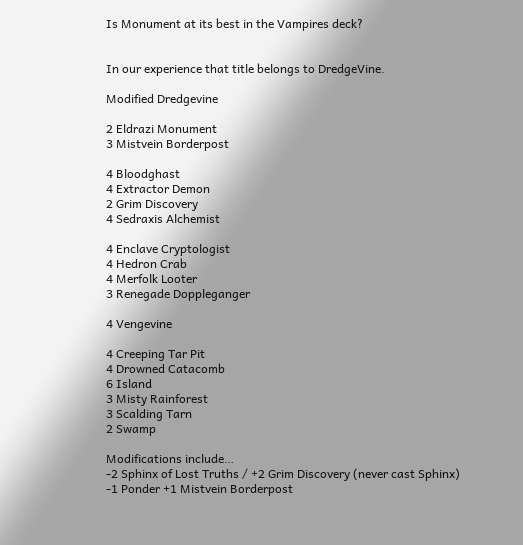Is Monument at its best in the Vampires deck?


In our experience that title belongs to DredgeVine.

Modified Dredgevine

2 Eldrazi Monument
3 Mistvein Borderpost

4 Bloodghast
4 Extractor Demon
2 Grim Discovery
4 Sedraxis Alchemist

4 Enclave Cryptologist
4 Hedron Crab
4 Merfolk Looter
3 Renegade Doppleganger

4 Vengevine

4 Creeping Tar Pit
4 Drowned Catacomb
6 Island
3 Misty Rainforest
3 Scalding Tarn
2 Swamp

Modifications include…
-2 Sphinx of Lost Truths / +2 Grim Discovery (never cast Sphinx)
-1 Ponder +1 Mistvein Borderpost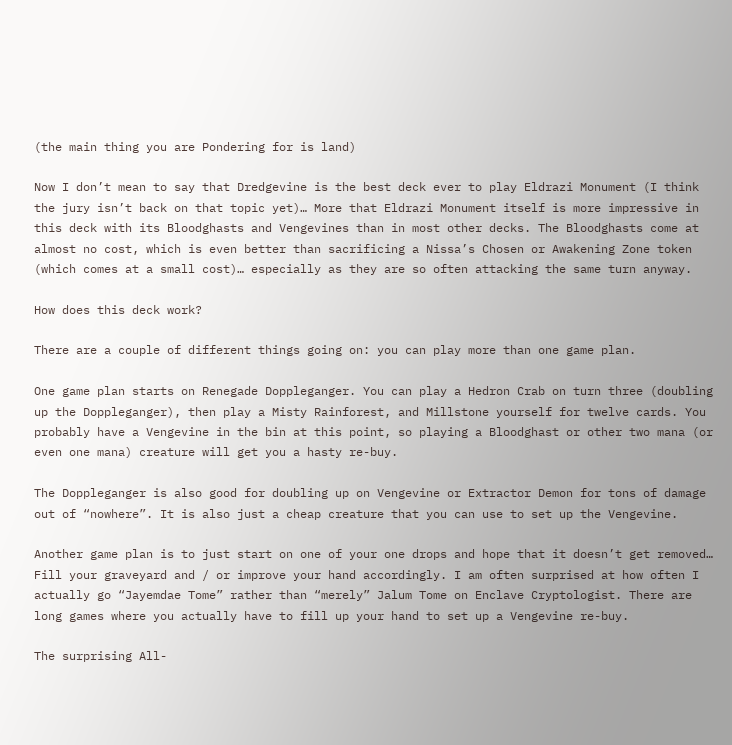(the main thing you are Pondering for is land)

Now I don’t mean to say that Dredgevine is the best deck ever to play Eldrazi Monument (I think the jury isn’t back on that topic yet)… More that Eldrazi Monument itself is more impressive in this deck with its Bloodghasts and Vengevines than in most other decks. The Bloodghasts come at almost no cost, which is even better than sacrificing a Nissa’s Chosen or Awakening Zone token (which comes at a small cost)… especially as they are so often attacking the same turn anyway.

How does this deck work?

There are a couple of different things going on: you can play more than one game plan.

One game plan starts on Renegade Doppleganger. You can play a Hedron Crab on turn three (doubling up the Doppleganger), then play a Misty Rainforest, and Millstone yourself for twelve cards. You probably have a Vengevine in the bin at this point, so playing a Bloodghast or other two mana (or even one mana) creature will get you a hasty re-buy.

The Doppleganger is also good for doubling up on Vengevine or Extractor Demon for tons of damage out of “nowhere”. It is also just a cheap creature that you can use to set up the Vengevine.

Another game plan is to just start on one of your one drops and hope that it doesn’t get removed… Fill your graveyard and / or improve your hand accordingly. I am often surprised at how often I actually go “Jayemdae Tome” rather than “merely” Jalum Tome on Enclave Cryptologist. There are long games where you actually have to fill up your hand to set up a Vengevine re-buy.

The surprising All-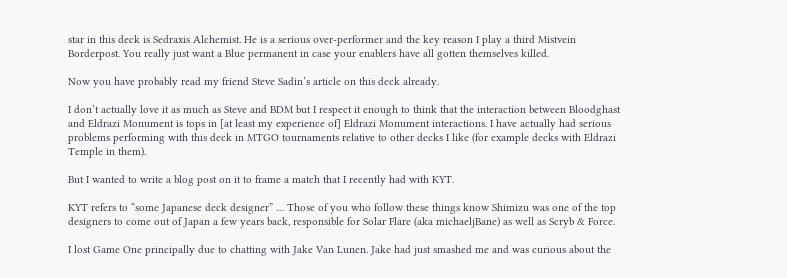star in this deck is Sedraxis Alchemist. He is a serious over-performer and the key reason I play a third Mistvein Borderpost. You really just want a Blue permanent in case your enablers have all gotten themselves killed.

Now you have probably read my friend Steve Sadin’s article on this deck already.

I don’t actually love it as much as Steve and BDM but I respect it enough to think that the interaction between Bloodghast and Eldrazi Monument is tops in [at least my experience of] Eldrazi Monument interactions. I have actually had serious problems performing with this deck in MTGO tournaments relative to other decks I like (for example decks with Eldrazi Temple in them).

But I wanted to write a blog post on it to frame a match that I recently had with KYT.

KYT refers to “some Japanese deck designer” … Those of you who follow these things know Shimizu was one of the top designers to come out of Japan a few years back, responsible for Solar Flare (aka michaeljBane) as well as Scryb & Force.

I lost Game One principally due to chatting with Jake Van Lunen. Jake had just smashed me and was curious about the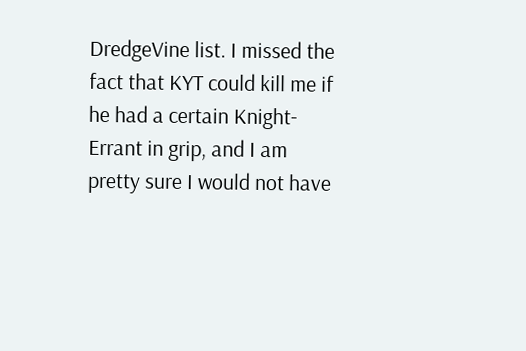DredgeVine list. I missed the fact that KYT could kill me if he had a certain Knight-Errant in grip, and I am pretty sure I would not have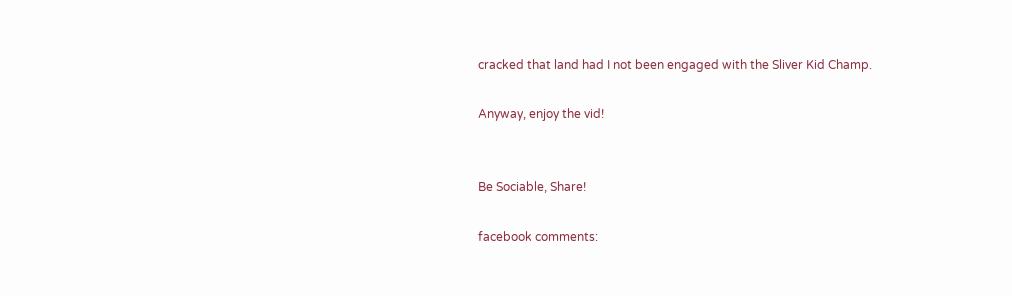cracked that land had I not been engaged with the Sliver Kid Champ.

Anyway, enjoy the vid!


Be Sociable, Share!

facebook comments: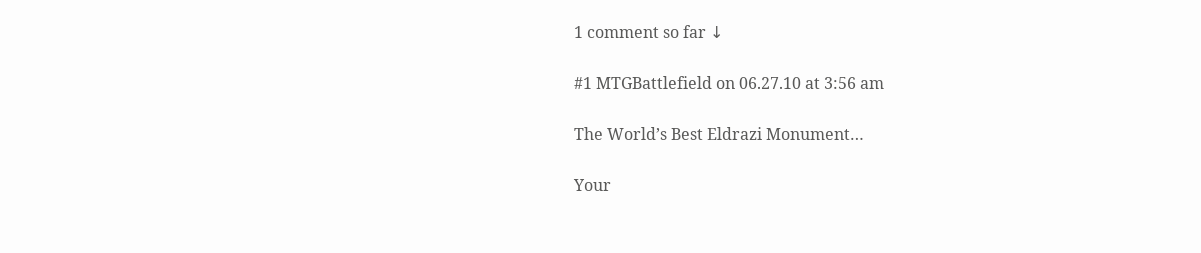1 comment so far ↓

#1 MTGBattlefield on 06.27.10 at 3:56 am

The World’s Best Eldrazi Monument…

Your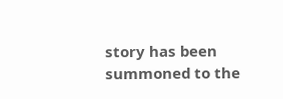story has been summoned to the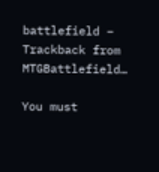battlefield – Trackback from MTGBattlefield…

You must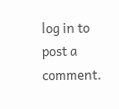log in to post a comment.